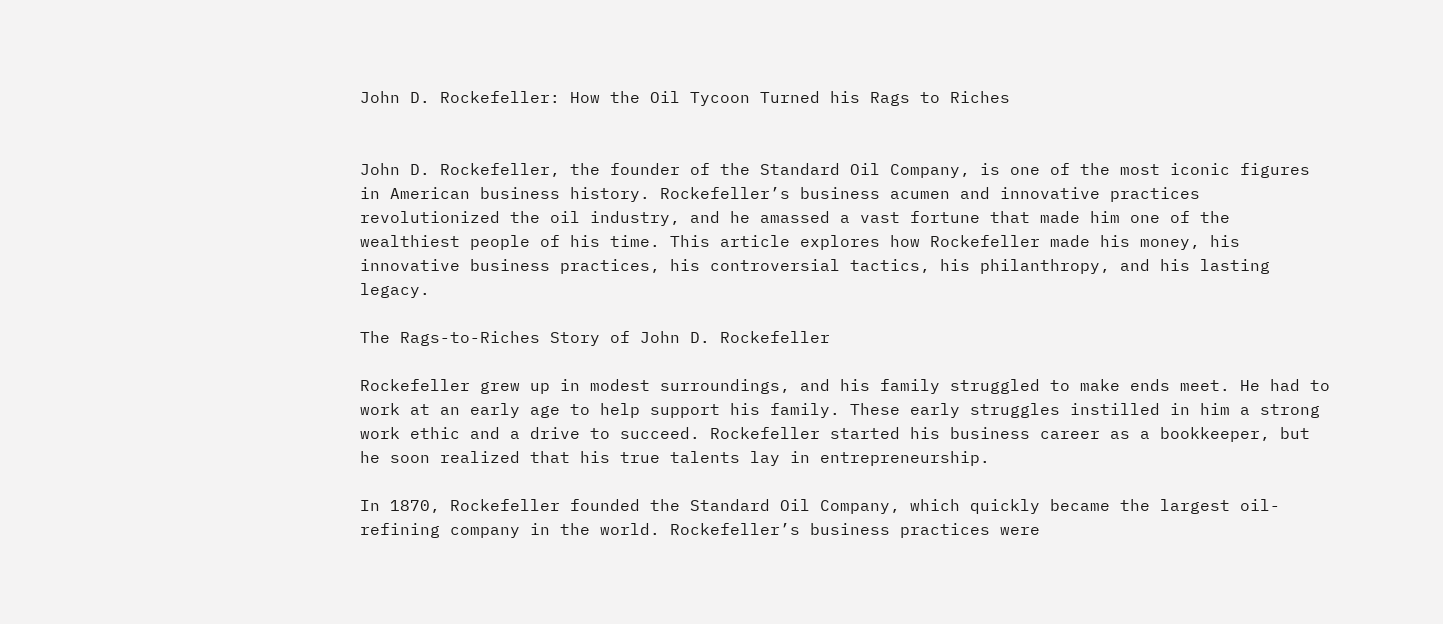John D. Rockefeller: How the Oil Tycoon Turned his Rags to Riches


John D. Rockefeller, the founder of the Standard Oil Company, is one of the most iconic figures in American business history. Rockefeller’s business acumen and innovative practices revolutionized the oil industry, and he amassed a vast fortune that made him one of the wealthiest people of his time. This article explores how Rockefeller made his money, his innovative business practices, his controversial tactics, his philanthropy, and his lasting legacy.

The Rags-to-Riches Story of John D. Rockefeller

Rockefeller grew up in modest surroundings, and his family struggled to make ends meet. He had to work at an early age to help support his family. These early struggles instilled in him a strong work ethic and a drive to succeed. Rockefeller started his business career as a bookkeeper, but he soon realized that his true talents lay in entrepreneurship.

In 1870, Rockefeller founded the Standard Oil Company, which quickly became the largest oil-refining company in the world. Rockefeller’s business practices were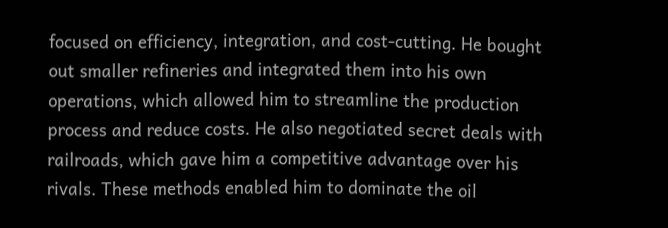focused on efficiency, integration, and cost-cutting. He bought out smaller refineries and integrated them into his own operations, which allowed him to streamline the production process and reduce costs. He also negotiated secret deals with railroads, which gave him a competitive advantage over his rivals. These methods enabled him to dominate the oil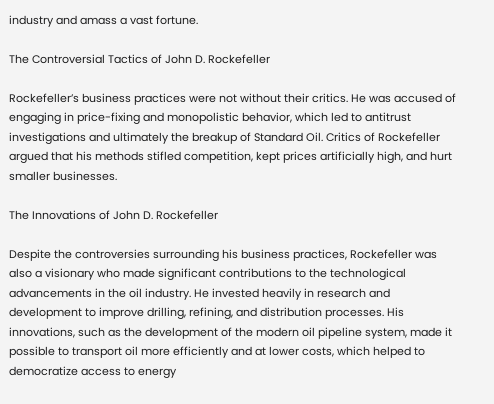industry and amass a vast fortune.

The Controversial Tactics of John D. Rockefeller

Rockefeller’s business practices were not without their critics. He was accused of engaging in price-fixing and monopolistic behavior, which led to antitrust investigations and ultimately the breakup of Standard Oil. Critics of Rockefeller argued that his methods stifled competition, kept prices artificially high, and hurt smaller businesses.

The Innovations of John D. Rockefeller

Despite the controversies surrounding his business practices, Rockefeller was also a visionary who made significant contributions to the technological advancements in the oil industry. He invested heavily in research and development to improve drilling, refining, and distribution processes. His innovations, such as the development of the modern oil pipeline system, made it possible to transport oil more efficiently and at lower costs, which helped to democratize access to energy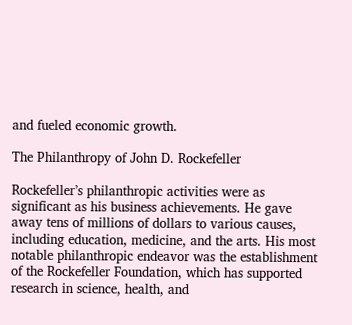and fueled economic growth.

The Philanthropy of John D. Rockefeller

Rockefeller’s philanthropic activities were as significant as his business achievements. He gave away tens of millions of dollars to various causes, including education, medicine, and the arts. His most notable philanthropic endeavor was the establishment of the Rockefeller Foundation, which has supported research in science, health, and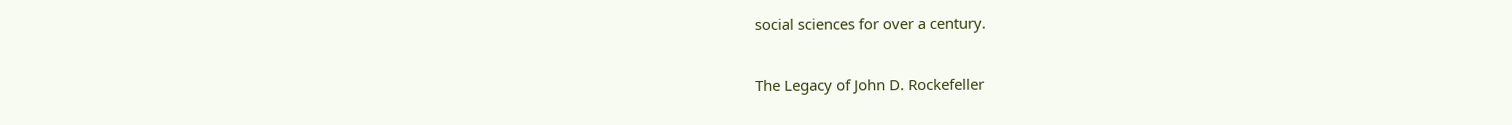social sciences for over a century.

The Legacy of John D. Rockefeller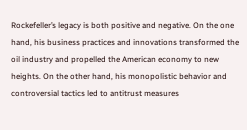Rockefeller’s legacy is both positive and negative. On the one hand, his business practices and innovations transformed the oil industry and propelled the American economy to new heights. On the other hand, his monopolistic behavior and controversial tactics led to antitrust measures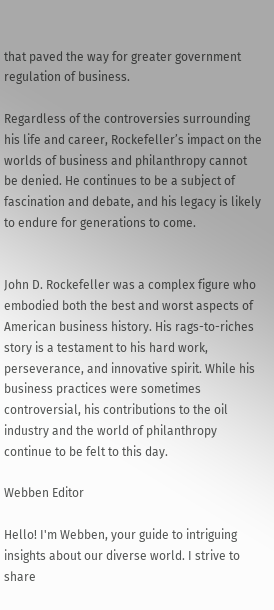that paved the way for greater government regulation of business.

Regardless of the controversies surrounding his life and career, Rockefeller’s impact on the worlds of business and philanthropy cannot be denied. He continues to be a subject of fascination and debate, and his legacy is likely to endure for generations to come.


John D. Rockefeller was a complex figure who embodied both the best and worst aspects of American business history. His rags-to-riches story is a testament to his hard work, perseverance, and innovative spirit. While his business practices were sometimes controversial, his contributions to the oil industry and the world of philanthropy continue to be felt to this day.

Webben Editor

Hello! I'm Webben, your guide to intriguing insights about our diverse world. I strive to share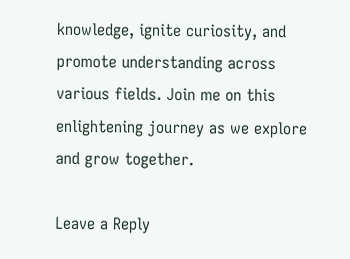knowledge, ignite curiosity, and promote understanding across various fields. Join me on this enlightening journey as we explore and grow together.

Leave a Reply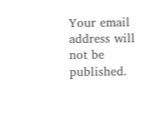Your email address will not be published.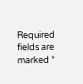Required fields are marked *